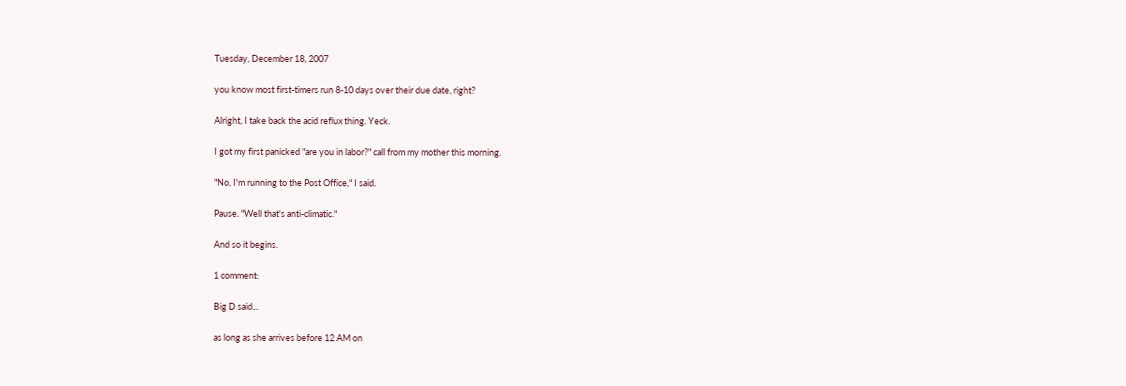Tuesday, December 18, 2007

you know most first-timers run 8-10 days over their due date, right?

Alright, I take back the acid reflux thing. Yeck.

I got my first panicked "are you in labor?" call from my mother this morning.

"No, I'm running to the Post Office," I said.

Pause. "Well that's anti-climatic."

And so it begins.

1 comment:

Big D said...

as long as she arrives before 12 AM on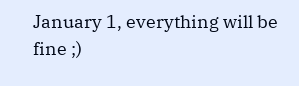January 1, everything will be fine ;)